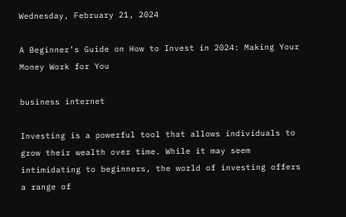Wednesday, February 21, 2024

A Beginner’s Guide on How to Invest in 2024: Making Your Money Work for You

business internet

Investing is a powerful tool that allows individuals to grow their wealth over time. While it may seem intimidating to beginners, the world of investing offers a range of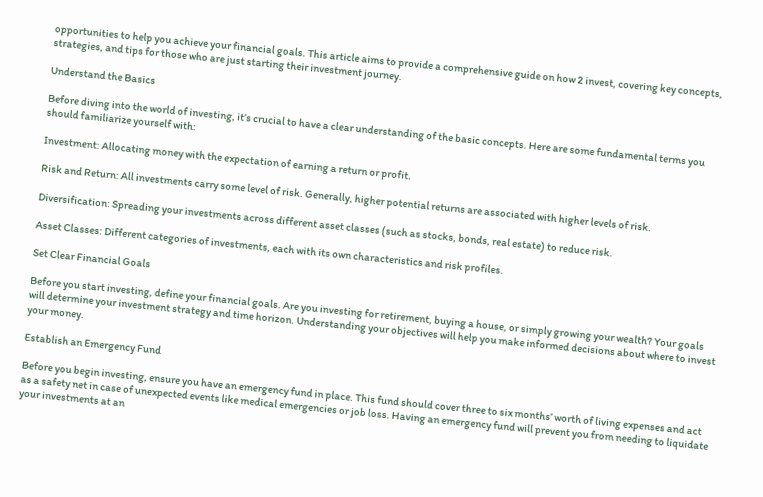opportunities to help you achieve your financial goals. This article aims to provide a comprehensive guide on how 2 invest, covering key concepts, strategies, and tips for those who are just starting their investment journey.

Understand the Basics

Before diving into the world of investing, it’s crucial to have a clear understanding of the basic concepts. Here are some fundamental terms you should familiarize yourself with:

Investment: Allocating money with the expectation of earning a return or profit.

Risk and Return: All investments carry some level of risk. Generally, higher potential returns are associated with higher levels of risk.

Diversification: Spreading your investments across different asset classes (such as stocks, bonds, real estate) to reduce risk.

Asset Classes: Different categories of investments, each with its own characteristics and risk profiles.

Set Clear Financial Goals

Before you start investing, define your financial goals. Are you investing for retirement, buying a house, or simply growing your wealth? Your goals will determine your investment strategy and time horizon. Understanding your objectives will help you make informed decisions about where to invest your money.

Establish an Emergency Fund

Before you begin investing, ensure you have an emergency fund in place. This fund should cover three to six months’ worth of living expenses and act as a safety net in case of unexpected events like medical emergencies or job loss. Having an emergency fund will prevent you from needing to liquidate your investments at an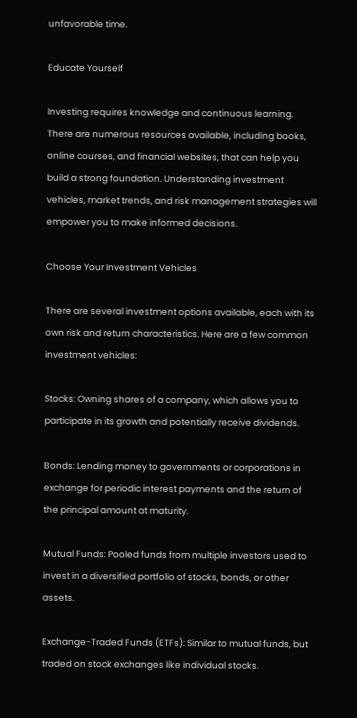unfavorable time.

Educate Yourself

Investing requires knowledge and continuous learning. There are numerous resources available, including books, online courses, and financial websites, that can help you build a strong foundation. Understanding investment vehicles, market trends, and risk management strategies will empower you to make informed decisions.

Choose Your Investment Vehicles

There are several investment options available, each with its own risk and return characteristics. Here are a few common investment vehicles:

Stocks: Owning shares of a company, which allows you to participate in its growth and potentially receive dividends.

Bonds: Lending money to governments or corporations in exchange for periodic interest payments and the return of the principal amount at maturity.

Mutual Funds: Pooled funds from multiple investors used to invest in a diversified portfolio of stocks, bonds, or other assets.

Exchange-Traded Funds (ETFs): Similar to mutual funds, but traded on stock exchanges like individual stocks.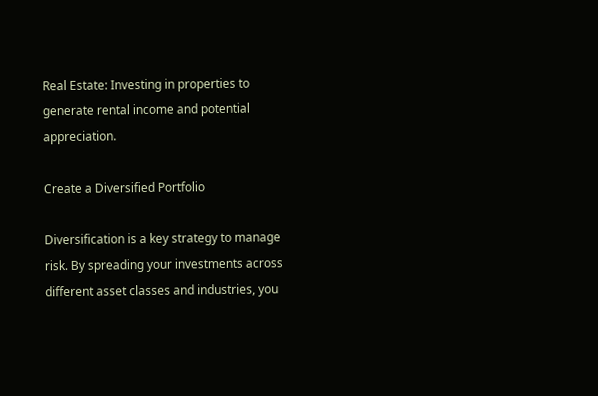Real Estate: Investing in properties to generate rental income and potential appreciation.

Create a Diversified Portfolio

Diversification is a key strategy to manage risk. By spreading your investments across different asset classes and industries, you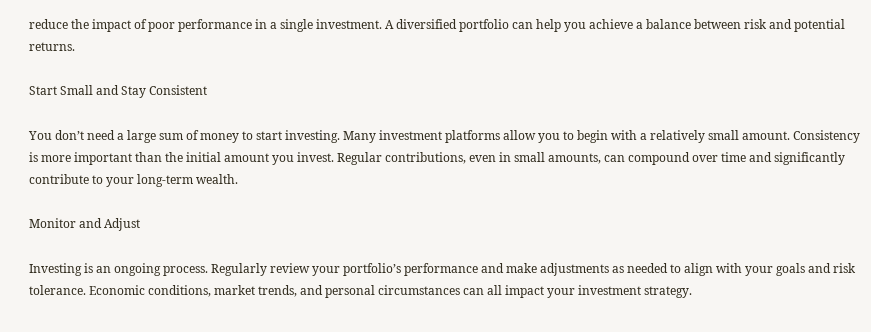reduce the impact of poor performance in a single investment. A diversified portfolio can help you achieve a balance between risk and potential returns.

Start Small and Stay Consistent

You don’t need a large sum of money to start investing. Many investment platforms allow you to begin with a relatively small amount. Consistency is more important than the initial amount you invest. Regular contributions, even in small amounts, can compound over time and significantly contribute to your long-term wealth.

Monitor and Adjust

Investing is an ongoing process. Regularly review your portfolio’s performance and make adjustments as needed to align with your goals and risk tolerance. Economic conditions, market trends, and personal circumstances can all impact your investment strategy.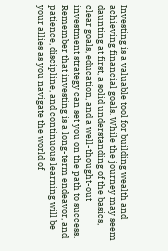Investing is a valuable tool for building wealth and achieving financial goals. While the journey may seem daunting at first, a solid understanding of the basics, clear goals, education, and a well-thought-out investment strategy can set you on the path to success. Remember that investing is a long-term endeavor, and patience, discipline, and continuous learning will be your allies as you navigate the world of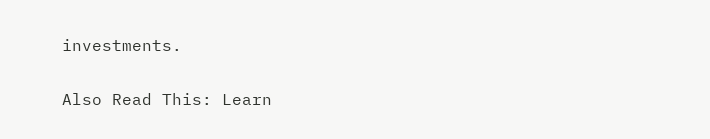investments.

Also Read This: Learn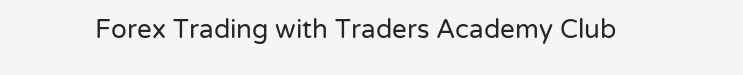Forex Trading with Traders Academy Club